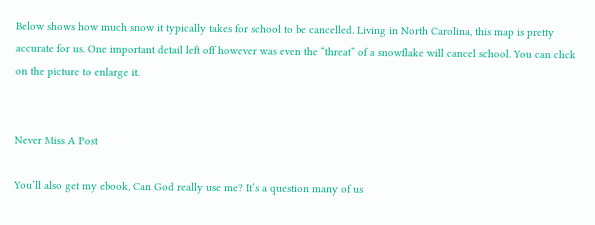Below shows how much snow it typically takes for school to be cancelled. Living in North Carolina, this map is pretty accurate for us. One important detail left off however was even the “threat” of a snowflake will cancel school. You can click on the picture to enlarge it.


Never Miss A Post

You’ll also get my ebook, Can God really use me? It’s a question many of us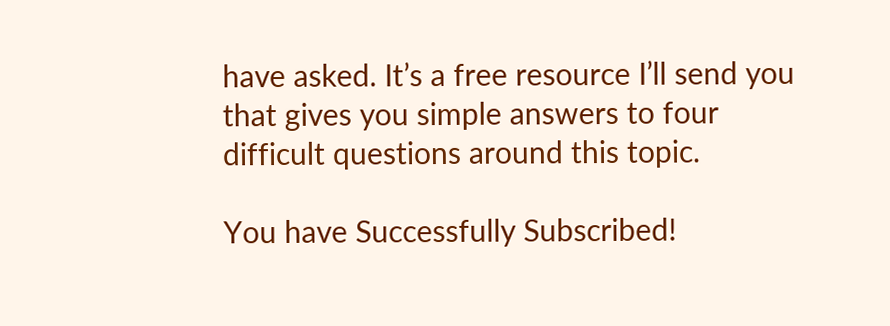have asked. It’s a free resource I’ll send you that gives you simple answers to four difficult questions around this topic.

You have Successfully Subscribed!